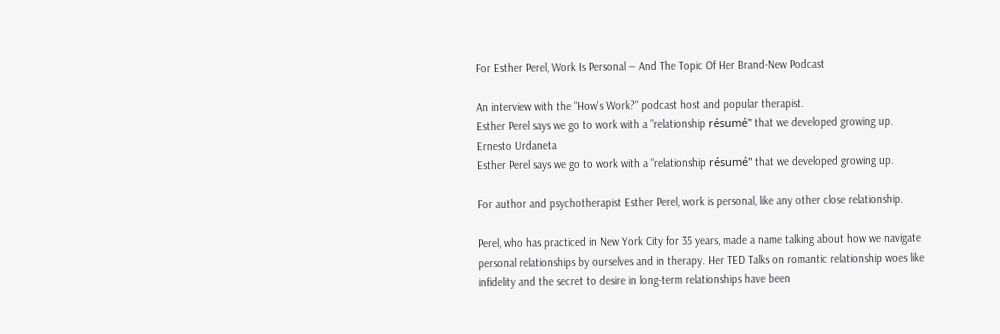For Esther Perel, Work Is Personal ― And The Topic Of Her Brand-New Podcast

An interview with the "How's Work?" podcast host and popular therapist.
Esther Perel says we go to work with a "relationship résumé" that we developed growing up.
Ernesto Urdaneta
Esther Perel says we go to work with a "relationship résumé" that we developed growing up.

For author and psychotherapist Esther Perel, work is personal, like any other close relationship.

Perel, who has practiced in New York City for 35 years, made a name talking about how we navigate personal relationships by ourselves and in therapy. Her TED Talks on romantic relationship woes like infidelity and the secret to desire in long-term relationships have been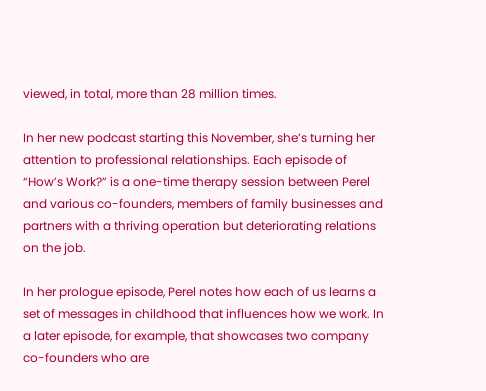viewed, in total, more than 28 million times.

In her new podcast starting this November, she’s turning her attention to professional relationships. Each episode of “How’s Work?” is a one-time therapy session between Perel and various co-founders, members of family businesses and partners with a thriving operation but deteriorating relations on the job.

In her prologue episode, Perel notes how each of us learns a set of messages in childhood that influences how we work. In a later episode, for example, that showcases two company co-founders who are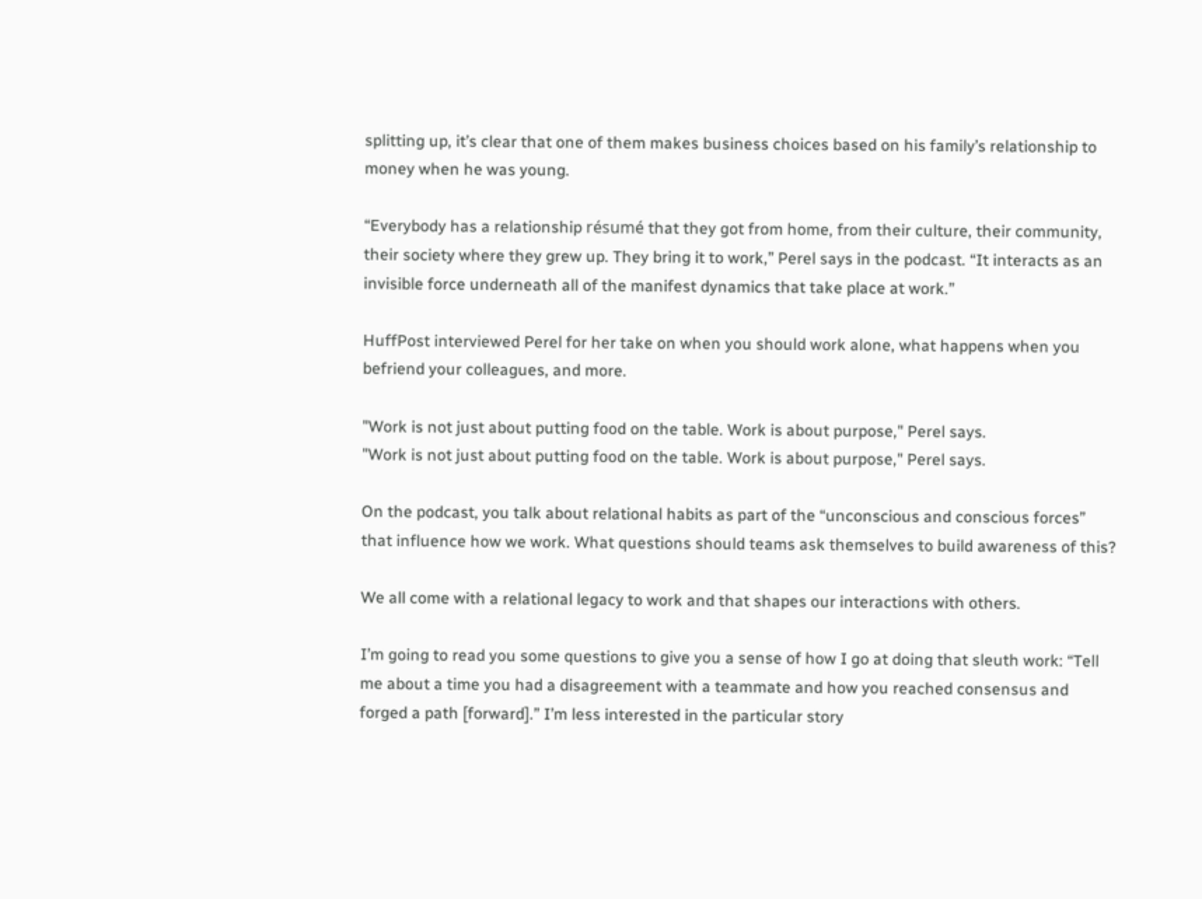splitting up, it’s clear that one of them makes business choices based on his family’s relationship to money when he was young.

“Everybody has a relationship résumé that they got from home, from their culture, their community, their society where they grew up. They bring it to work,” Perel says in the podcast. “It interacts as an invisible force underneath all of the manifest dynamics that take place at work.”

HuffPost interviewed Perel for her take on when you should work alone, what happens when you befriend your colleagues, and more.

"Work is not just about putting food on the table. Work is about purpose," Perel says.
"Work is not just about putting food on the table. Work is about purpose," Perel says.

On the podcast, you talk about relational habits as part of the “unconscious and conscious forces” that influence how we work. What questions should teams ask themselves to build awareness of this?

We all come with a relational legacy to work and that shapes our interactions with others.

I’m going to read you some questions to give you a sense of how I go at doing that sleuth work: “Tell me about a time you had a disagreement with a teammate and how you reached consensus and forged a path [forward].” I’m less interested in the particular story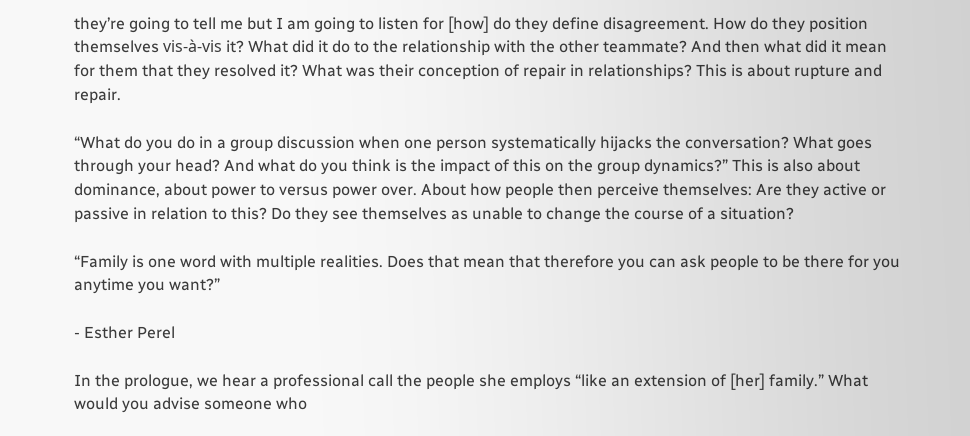they’re going to tell me but I am going to listen for [how] do they define disagreement. How do they position themselves vis-à-vis it? What did it do to the relationship with the other teammate? And then what did it mean for them that they resolved it? What was their conception of repair in relationships? This is about rupture and repair.

“What do you do in a group discussion when one person systematically hijacks the conversation? What goes through your head? And what do you think is the impact of this on the group dynamics?” This is also about dominance, about power to versus power over. About how people then perceive themselves: Are they active or passive in relation to this? Do they see themselves as unable to change the course of a situation?

“Family is one word with multiple realities. Does that mean that therefore you can ask people to be there for you anytime you want?”

- Esther Perel

In the prologue, we hear a professional call the people she employs “like an extension of [her] family.” What would you advise someone who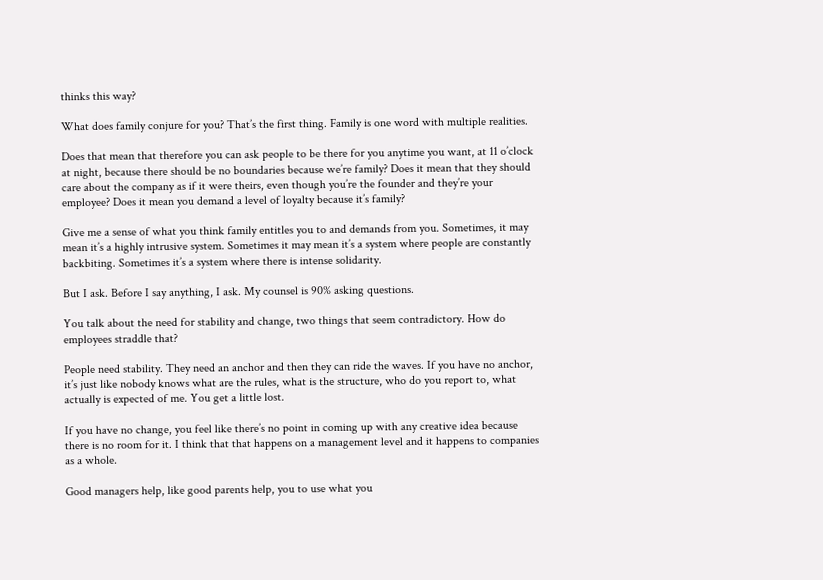thinks this way?

What does family conjure for you? That’s the first thing. Family is one word with multiple realities.

Does that mean that therefore you can ask people to be there for you anytime you want, at 11 o’clock at night, because there should be no boundaries because we’re family? Does it mean that they should care about the company as if it were theirs, even though you’re the founder and they’re your employee? Does it mean you demand a level of loyalty because it’s family?

Give me a sense of what you think family entitles you to and demands from you. Sometimes, it may mean it’s a highly intrusive system. Sometimes it may mean it’s a system where people are constantly backbiting. Sometimes it’s a system where there is intense solidarity.

But I ask. Before I say anything, I ask. My counsel is 90% asking questions.

You talk about the need for stability and change, two things that seem contradictory. How do employees straddle that?

People need stability. They need an anchor and then they can ride the waves. If you have no anchor, it’s just like nobody knows what are the rules, what is the structure, who do you report to, what actually is expected of me. You get a little lost.

If you have no change, you feel like there’s no point in coming up with any creative idea because there is no room for it. I think that that happens on a management level and it happens to companies as a whole.

Good managers help, like good parents help, you to use what you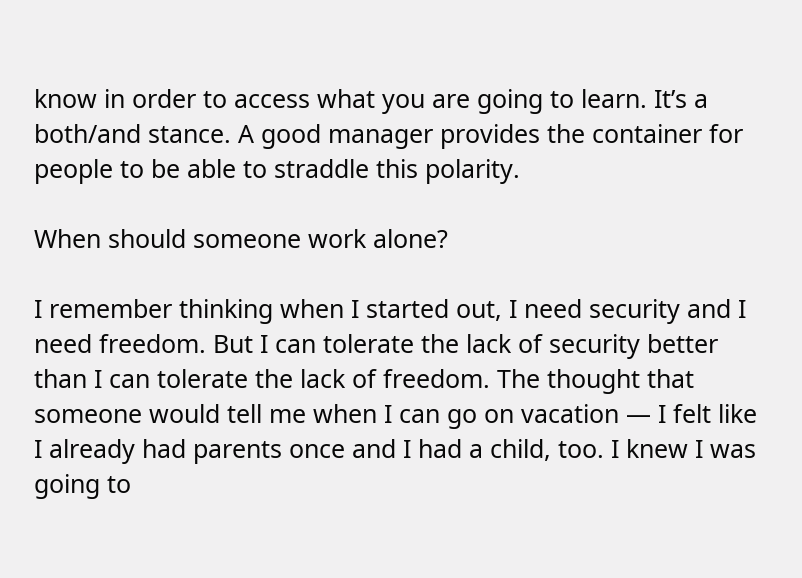know in order to access what you are going to learn. It’s a both/and stance. A good manager provides the container for people to be able to straddle this polarity.

When should someone work alone?

I remember thinking when I started out, I need security and I need freedom. But I can tolerate the lack of security better than I can tolerate the lack of freedom. The thought that someone would tell me when I can go on vacation ― I felt like I already had parents once and I had a child, too. I knew I was going to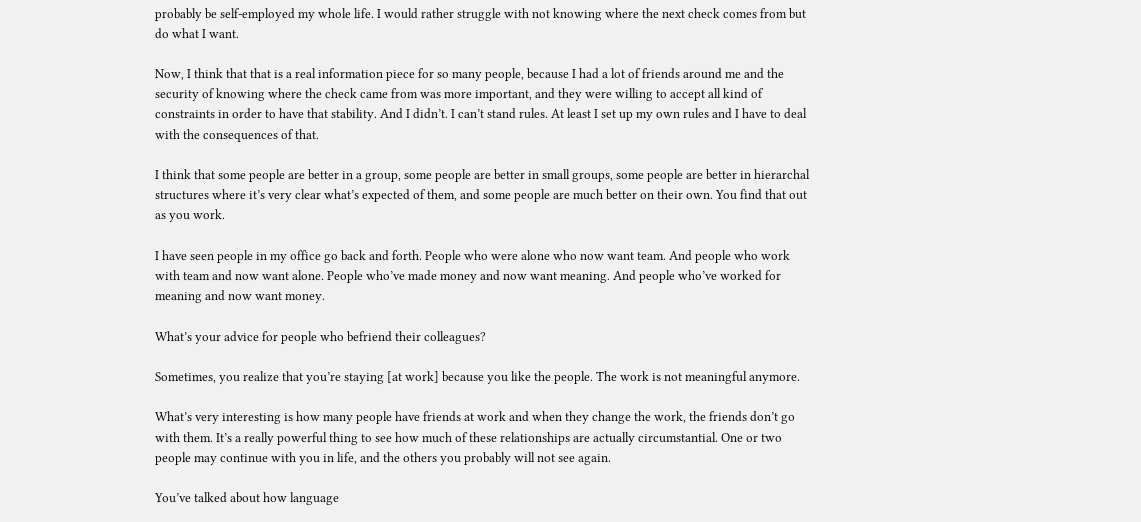probably be self-employed my whole life. I would rather struggle with not knowing where the next check comes from but do what I want.

Now, I think that that is a real information piece for so many people, because I had a lot of friends around me and the security of knowing where the check came from was more important, and they were willing to accept all kind of constraints in order to have that stability. And I didn’t. I can’t stand rules. At least I set up my own rules and I have to deal with the consequences of that.

I think that some people are better in a group, some people are better in small groups, some people are better in hierarchal structures where it’s very clear what’s expected of them, and some people are much better on their own. You find that out as you work.

I have seen people in my office go back and forth. People who were alone who now want team. And people who work with team and now want alone. People who’ve made money and now want meaning. And people who’ve worked for meaning and now want money.

What’s your advice for people who befriend their colleagues?

Sometimes, you realize that you’re staying [at work] because you like the people. The work is not meaningful anymore.

What’s very interesting is how many people have friends at work and when they change the work, the friends don’t go with them. It’s a really powerful thing to see how much of these relationships are actually circumstantial. One or two people may continue with you in life, and the others you probably will not see again.

You’ve talked about how language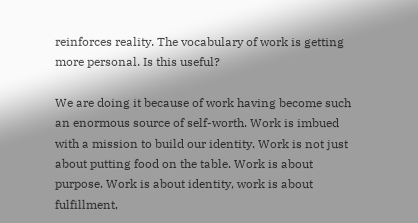reinforces reality. The vocabulary of work is getting more personal. Is this useful?

We are doing it because of work having become such an enormous source of self-worth. Work is imbued with a mission to build our identity. Work is not just about putting food on the table. Work is about purpose. Work is about identity, work is about fulfillment,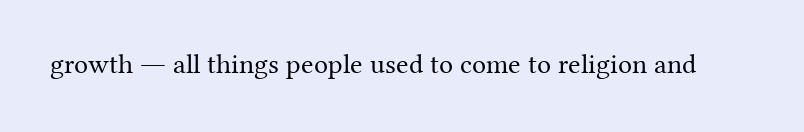growth ― all things people used to come to religion and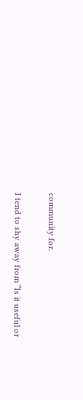community for.

I tend to shy away from “Is it useful or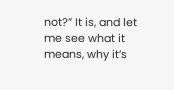not?” It is, and let me see what it means, why it’s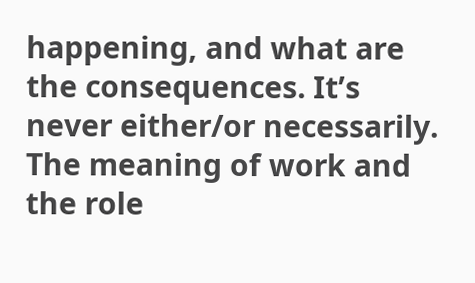happening, and what are the consequences. It’s never either/or necessarily. The meaning of work and the role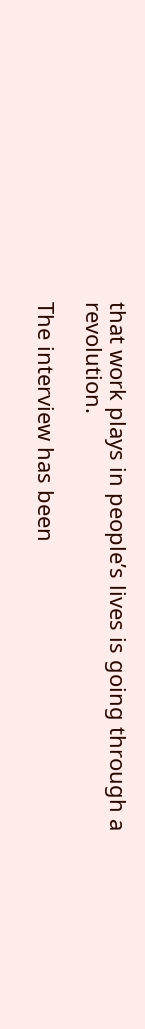that work plays in people’s lives is going through a revolution.

The interview has been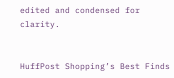edited and condensed for clarity.


HuffPost Shopping’s Best Finds